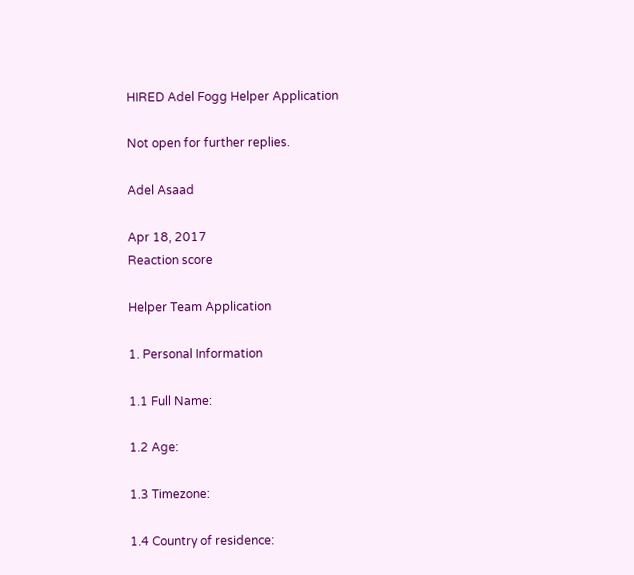HIRED Adel Fogg Helper Application

Not open for further replies.

Adel Asaad

Apr 18, 2017
Reaction score

Helper Team Application

1. Personal Information

1.1 Full Name:

1.2 Age:

1.3 Timezone:

1.4 Country of residence: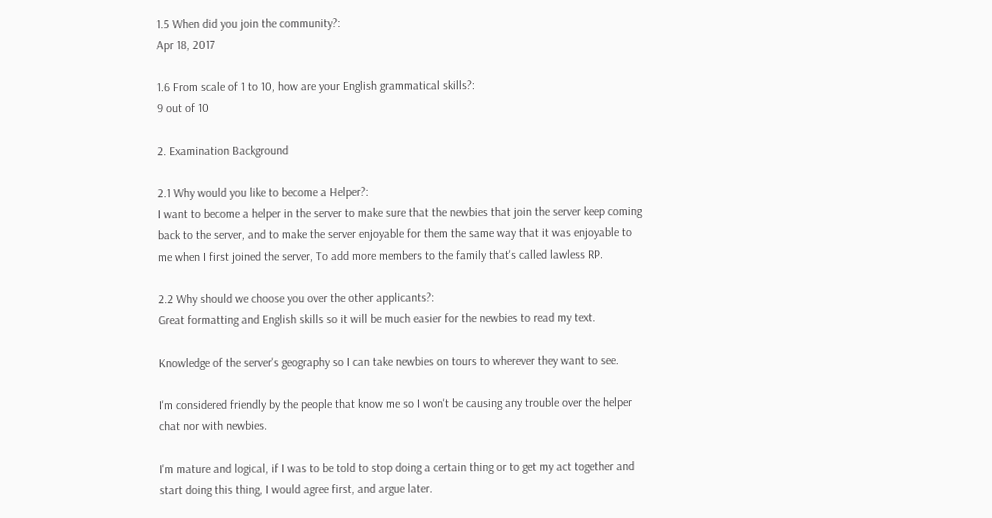1.5 When did you join the community?:
Apr 18, 2017

1.6 From scale of 1 to 10, how are your English grammatical skills?:
9 out of 10

2. Examination Background

2.1 Why would you like to become a Helper?:
I want to become a helper in the server to make sure that the newbies that join the server keep coming back to the server, and to make the server enjoyable for them the same way that it was enjoyable to me when I first joined the server, To add more members to the family that's called lawless RP.

2.2 Why should we choose you over the other applicants?:
Great formatting and English skills so it will be much easier for the newbies to read my text.

Knowledge of the server's geography so I can take newbies on tours to wherever they want to see.

I'm considered friendly by the people that know me so I won't be causing any trouble over the helper chat nor with newbies.

I'm mature and logical, if I was to be told to stop doing a certain thing or to get my act together and start doing this thing, I would agree first, and argue later.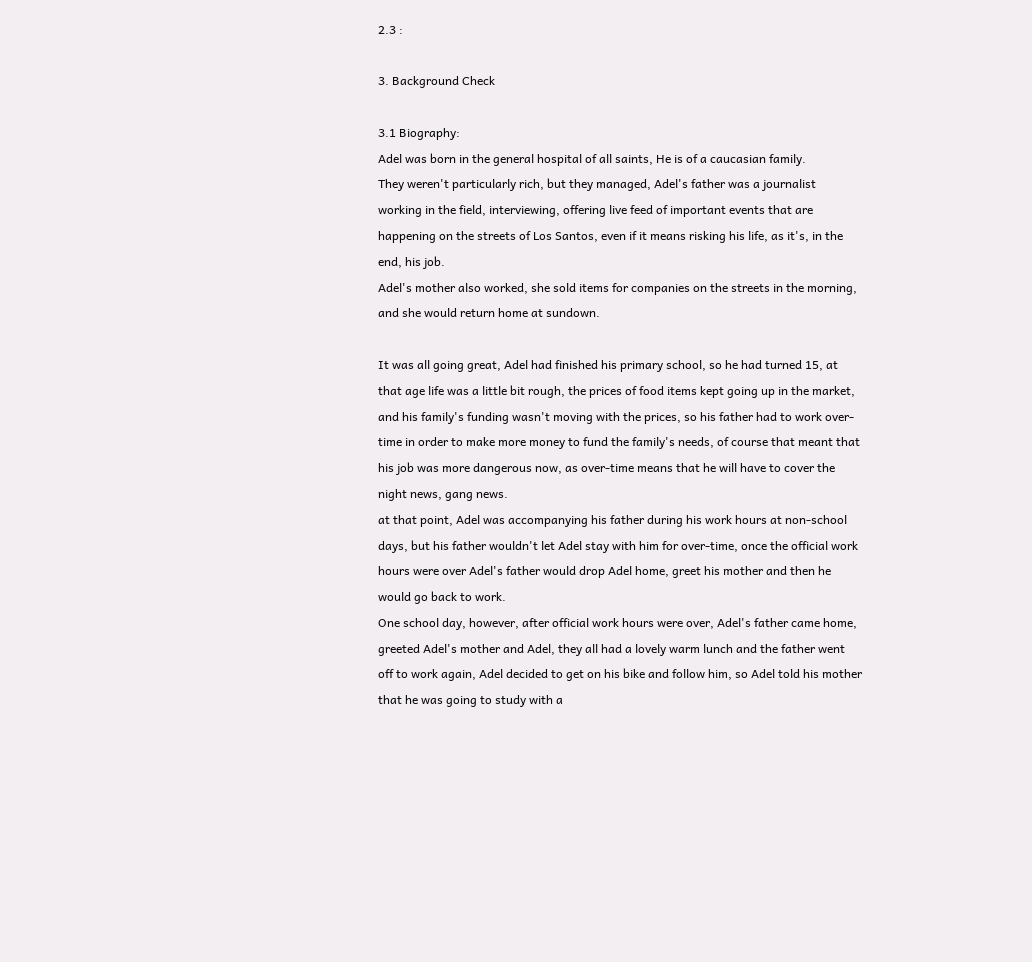2.3 :

3. Background Check

3.1 Biography:
Adel was born in the general hospital of all saints, He is of a caucasian family.
They weren't particularly rich, but they managed, Adel's father was a journalist working in the field, interviewing, offering live feed of important events that are happening on the streets of Los Santos, even if it means risking his life, as it's, in the end, his job.
Adel's mother also worked, she sold items for companies on the streets in the morning, and she would return home at sundown.

It was all going great, Adel had finished his primary school, so he had turned 15, at that age life was a little bit rough, the prices of food items kept going up in the market, and his family's funding wasn't moving with the prices, so his father had to work over-time in order to make more money to fund the family's needs, of course that meant that his job was more dangerous now, as over-time means that he will have to cover the night news, gang news.
at that point, Adel was accompanying his father during his work hours at non-school days, but his father wouldn't let Adel stay with him for over-time, once the official work hours were over Adel's father would drop Adel home, greet his mother and then he would go back to work.
One school day, however, after official work hours were over, Adel's father came home, greeted Adel's mother and Adel, they all had a lovely warm lunch and the father went off to work again, Adel decided to get on his bike and follow him, so Adel told his mother that he was going to study with a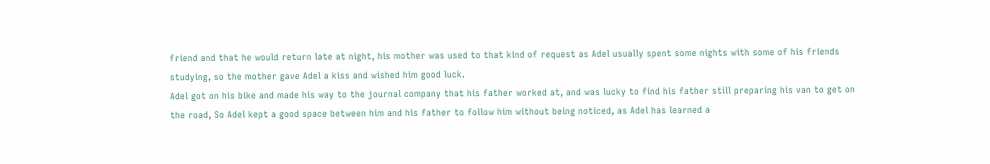friend and that he would return late at night, his mother was used to that kind of request as Adel usually spent some nights with some of his friends studying, so the mother gave Adel a kiss and wished him good luck.
Adel got on his bike and made his way to the journal company that his father worked at, and was lucky to find his father still preparing his van to get on the road, So Adel kept a good space between him and his father to follow him without being noticed, as Adel has learned a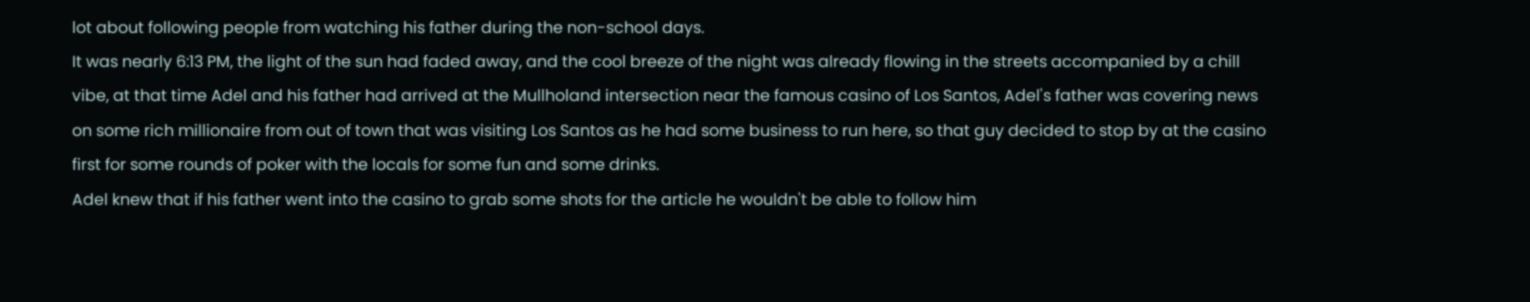lot about following people from watching his father during the non-school days.
It was nearly 6:13 PM, the light of the sun had faded away, and the cool breeze of the night was already flowing in the streets accompanied by a chill vibe, at that time Adel and his father had arrived at the Mullholand intersection near the famous casino of Los Santos, Adel's father was covering news on some rich millionaire from out of town that was visiting Los Santos as he had some business to run here, so that guy decided to stop by at the casino first for some rounds of poker with the locals for some fun and some drinks.
Adel knew that if his father went into the casino to grab some shots for the article he wouldn't be able to follow him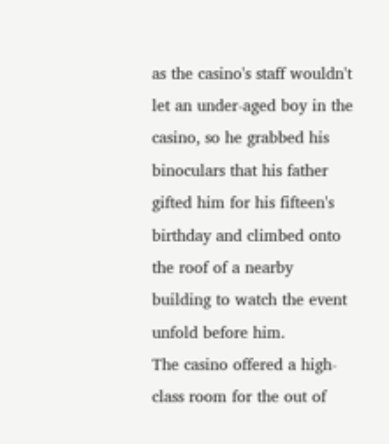as the casino's staff wouldn't let an under-aged boy in the casino, so he grabbed his binoculars that his father gifted him for his fifteen's birthday and climbed onto the roof of a nearby building to watch the event unfold before him.
The casino offered a high-class room for the out of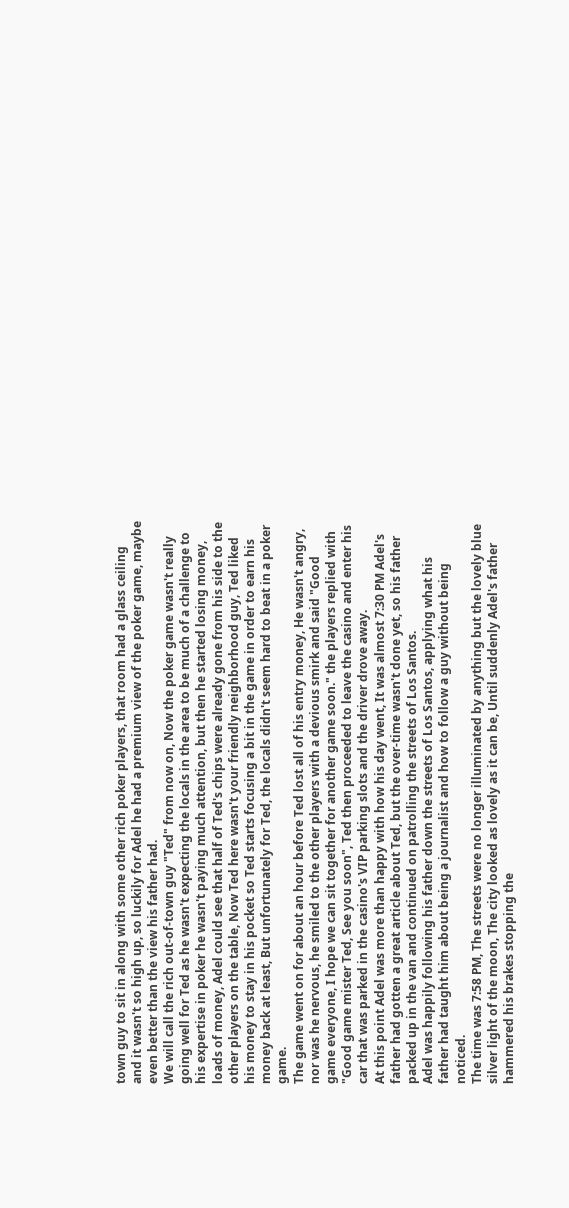town guy to sit in along with some other rich poker players, that room had a glass ceiling and it wasn't so high up, so luckily for Adel he had a premium view of the poker game, maybe even better than the view his father had.
We will call the rich out-of-town guy "Ted" from now on, Now the poker game wasn't really going well for Ted as he wasn't expecting the locals in the area to be much of a challenge to his expertise in poker he wasn't paying much attention, but then he started losing money, loads of money, Adel could see that half of Ted's chips were already gone from his side to the other players on the table, Now Ted here wasn't your friendly neighborhood guy, Ted liked his money to stay in his pocket so Ted starts focusing a bit in the game in order to earn his money back at least, But unfortunately for Ted, the locals didn't seem hard to beat in a poker game.
The game went on for about an hour before Ted lost all of his entry money, He wasn't angry, nor was he nervous, he smiled to the other players with a devious smirk and said "Good game everyone, I hope we can sit together for another game soon." the players replied with "Good game mister Ted, See you soon", Ted then proceeded to leave the casino and enter his car that was parked in the casino's VIP parking slots and the driver drove away.
At this point Adel was more than happy with how his day went, It was almost 7:30 PM Adel's father had gotten a great article about Ted, but the over-time wasn't done yet, so his father packed up in the van and continued on patrolling the streets of Los Santos.
Adel was happily following his father down the streets of Los Santos, applying what his father had taught him about being a journalist and how to follow a guy without being noticed.
The time was 7:58 PM, The streets were no longer illuminated by anything but the lovely blue silver light of the moon, The city looked as lovely as it can be, Until suddenly Adel's father hammered his brakes stopping the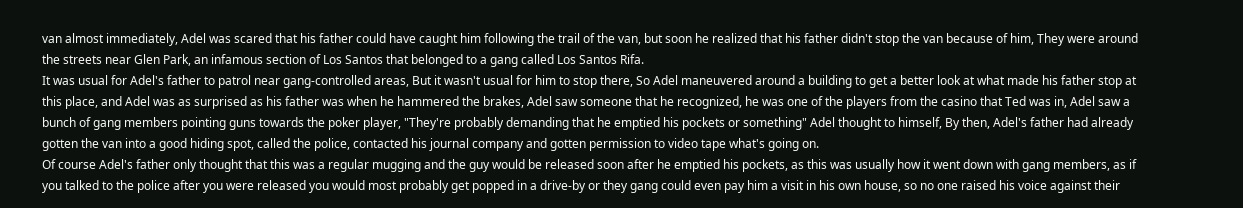van almost immediately, Adel was scared that his father could have caught him following the trail of the van, but soon he realized that his father didn't stop the van because of him, They were around the streets near Glen Park, an infamous section of Los Santos that belonged to a gang called Los Santos Rifa.
It was usual for Adel's father to patrol near gang-controlled areas, But it wasn't usual for him to stop there, So Adel maneuvered around a building to get a better look at what made his father stop at this place, and Adel was as surprised as his father was when he hammered the brakes, Adel saw someone that he recognized, he was one of the players from the casino that Ted was in, Adel saw a bunch of gang members pointing guns towards the poker player, "They're probably demanding that he emptied his pockets or something" Adel thought to himself, By then, Adel's father had already gotten the van into a good hiding spot, called the police, contacted his journal company and gotten permission to video tape what's going on.
Of course Adel's father only thought that this was a regular mugging and the guy would be released soon after he emptied his pockets, as this was usually how it went down with gang members, as if you talked to the police after you were released you would most probably get popped in a drive-by or they gang could even pay him a visit in his own house, so no one raised his voice against their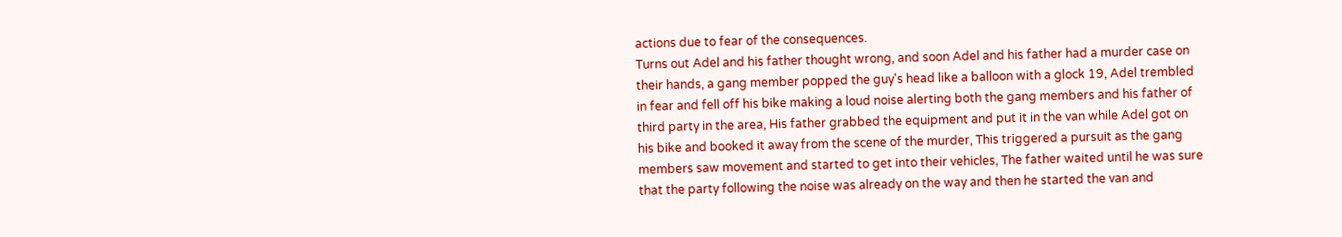actions due to fear of the consequences.
Turns out Adel and his father thought wrong, and soon Adel and his father had a murder case on their hands, a gang member popped the guy's head like a balloon with a glock 19, Adel trembled in fear and fell off his bike making a loud noise alerting both the gang members and his father of third party in the area, His father grabbed the equipment and put it in the van while Adel got on his bike and booked it away from the scene of the murder, This triggered a pursuit as the gang members saw movement and started to get into their vehicles, The father waited until he was sure that the party following the noise was already on the way and then he started the van and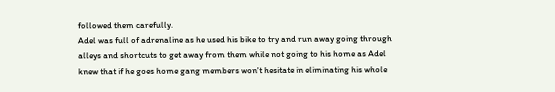followed them carefully.
Adel was full of adrenaline as he used his bike to try and run away going through alleys and shortcuts to get away from them while not going to his home as Adel knew that if he goes home gang members won't hesitate in eliminating his whole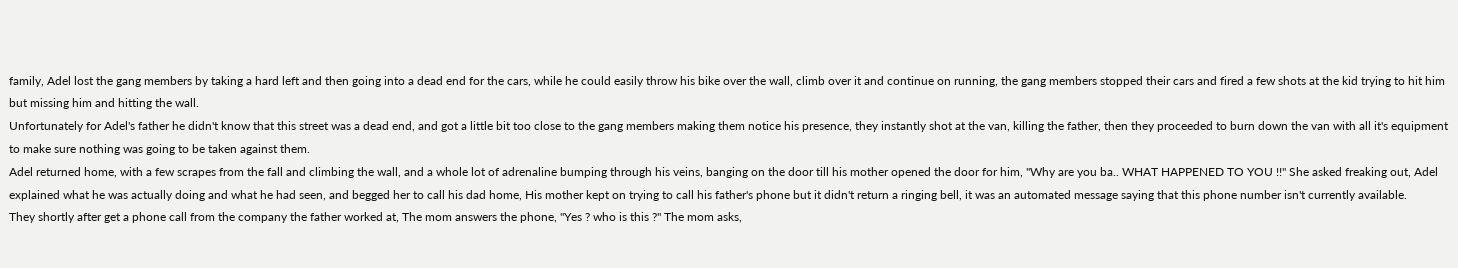family, Adel lost the gang members by taking a hard left and then going into a dead end for the cars, while he could easily throw his bike over the wall, climb over it and continue on running, the gang members stopped their cars and fired a few shots at the kid trying to hit him but missing him and hitting the wall.
Unfortunately for Adel's father he didn't know that this street was a dead end, and got a little bit too close to the gang members making them notice his presence, they instantly shot at the van, killing the father, then they proceeded to burn down the van with all it's equipment to make sure nothing was going to be taken against them.
Adel returned home, with a few scrapes from the fall and climbing the wall, and a whole lot of adrenaline bumping through his veins, banging on the door till his mother opened the door for him, "Why are you ba.. WHAT HAPPENED TO YOU !!" She asked freaking out, Adel explained what he was actually doing and what he had seen, and begged her to call his dad home, His mother kept on trying to call his father's phone but it didn't return a ringing bell, it was an automated message saying that this phone number isn't currently available.
They shortly after get a phone call from the company the father worked at, The mom answers the phone, "Yes ? who is this ?" The mom asks,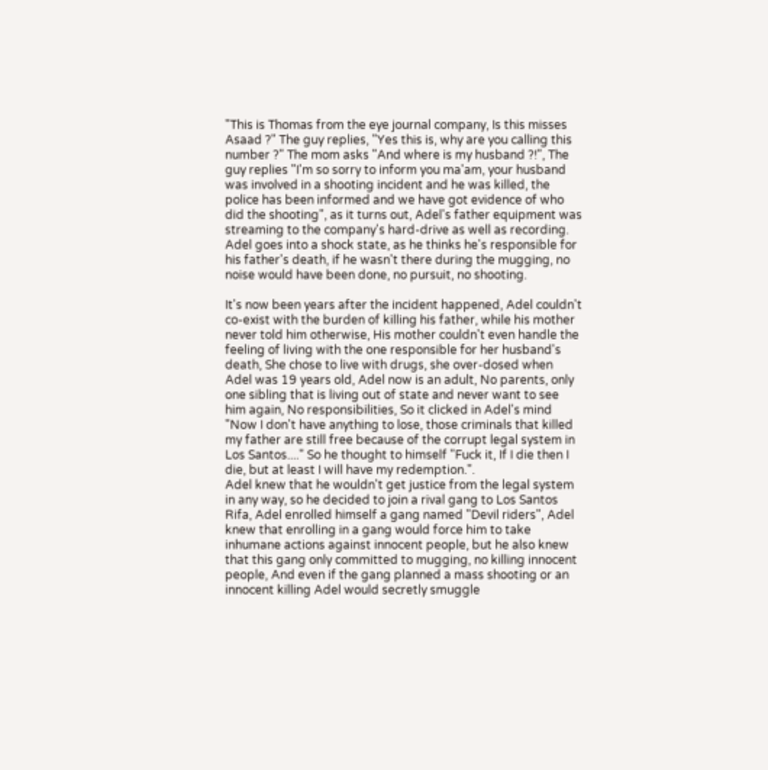"This is Thomas from the eye journal company, Is this misses Asaad ?" The guy replies, "Yes this is, why are you calling this number ?" The mom asks "And where is my husband ?!", The guy replies "I'm so sorry to inform you ma'am, your husband was involved in a shooting incident and he was killed, the police has been informed and we have got evidence of who did the shooting", as it turns out, Adel's father equipment was streaming to the company's hard-drive as well as recording.
Adel goes into a shock state, as he thinks he's responsible for his father's death, if he wasn't there during the mugging, no noise would have been done, no pursuit, no shooting.

It's now been years after the incident happened, Adel couldn't co-exist with the burden of killing his father, while his mother never told him otherwise, His mother couldn't even handle the feeling of living with the one responsible for her husband's death, She chose to live with drugs, she over-dosed when Adel was 19 years old, Adel now is an adult, No parents, only one sibling that is living out of state and never want to see him again, No responsibilities, So it clicked in Adel's mind "Now I don't have anything to lose, those criminals that killed my father are still free because of the corrupt legal system in Los Santos...." So he thought to himself "Fuck it, If I die then I die, but at least I will have my redemption.".
Adel knew that he wouldn't get justice from the legal system in any way, so he decided to join a rival gang to Los Santos Rifa, Adel enrolled himself a gang named "Devil riders", Adel knew that enrolling in a gang would force him to take inhumane actions against innocent people, but he also knew that this gang only committed to mugging, no killing innocent people, And even if the gang planned a mass shooting or an innocent killing Adel would secretly smuggle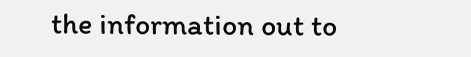the information out to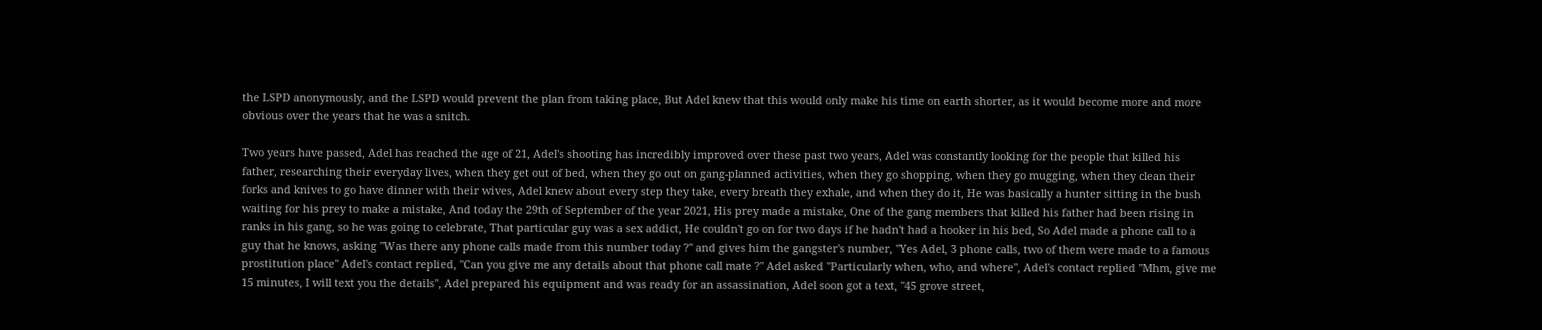the LSPD anonymously, and the LSPD would prevent the plan from taking place, But Adel knew that this would only make his time on earth shorter, as it would become more and more obvious over the years that he was a snitch.

Two years have passed, Adel has reached the age of 21, Adel's shooting has incredibly improved over these past two years, Adel was constantly looking for the people that killed his father, researching their everyday lives, when they get out of bed, when they go out on gang-planned activities, when they go shopping, when they go mugging, when they clean their forks and knives to go have dinner with their wives, Adel knew about every step they take, every breath they exhale, and when they do it, He was basically a hunter sitting in the bush waiting for his prey to make a mistake, And today the 29th of September of the year 2021, His prey made a mistake, One of the gang members that killed his father had been rising in ranks in his gang, so he was going to celebrate, That particular guy was a sex addict, He couldn't go on for two days if he hadn't had a hooker in his bed, So Adel made a phone call to a guy that he knows, asking "Was there any phone calls made from this number today ?" and gives him the gangster's number, "Yes Adel, 3 phone calls, two of them were made to a famous prostitution place" Adel's contact replied, "Can you give me any details about that phone call mate ?" Adel asked "Particularly when, who, and where", Adel's contact replied "Mhm, give me 15 minutes, I will text you the details", Adel prepared his equipment and was ready for an assassination, Adel soon got a text, "45 grove street,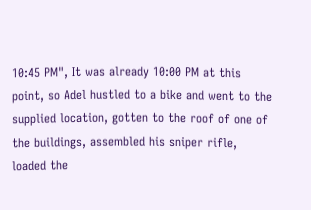10:45 PM", It was already 10:00 PM at this point, so Adel hustled to a bike and went to the supplied location, gotten to the roof of one of the buildings, assembled his sniper rifle, loaded the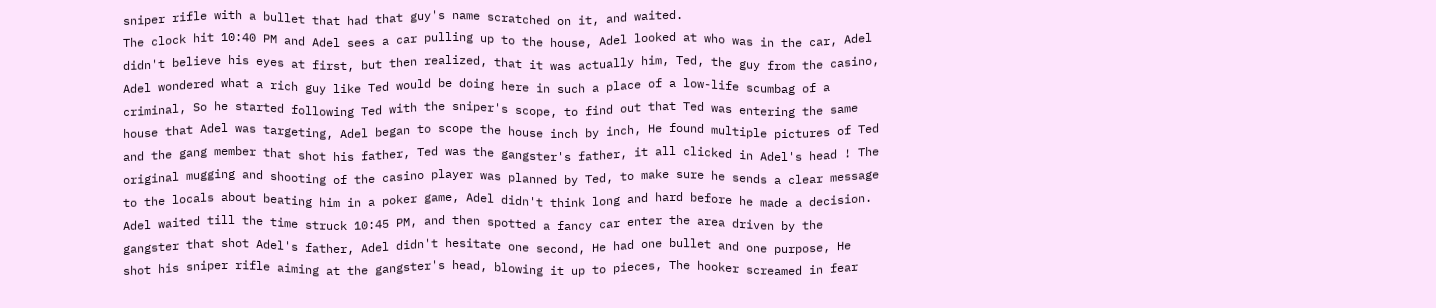sniper rifle with a bullet that had that guy's name scratched on it, and waited.
The clock hit 10:40 PM and Adel sees a car pulling up to the house, Adel looked at who was in the car, Adel didn't believe his eyes at first, but then realized, that it was actually him, Ted, the guy from the casino, Adel wondered what a rich guy like Ted would be doing here in such a place of a low-life scumbag of a criminal, So he started following Ted with the sniper's scope, to find out that Ted was entering the same house that Adel was targeting, Adel began to scope the house inch by inch, He found multiple pictures of Ted and the gang member that shot his father, Ted was the gangster's father, it all clicked in Adel's head ! The original mugging and shooting of the casino player was planned by Ted, to make sure he sends a clear message to the locals about beating him in a poker game, Adel didn't think long and hard before he made a decision.
Adel waited till the time struck 10:45 PM, and then spotted a fancy car enter the area driven by the gangster that shot Adel's father, Adel didn't hesitate one second, He had one bullet and one purpose, He shot his sniper rifle aiming at the gangster's head, blowing it up to pieces, The hooker screamed in fear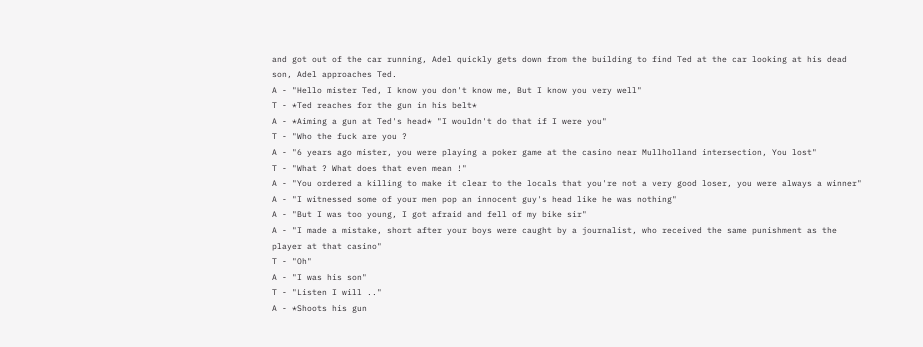and got out of the car running, Adel quickly gets down from the building to find Ted at the car looking at his dead son, Adel approaches Ted.
A - "Hello mister Ted, I know you don't know me, But I know you very well"
T - *Ted reaches for the gun in his belt*
A - *Aiming a gun at Ted's head* "I wouldn't do that if I were you"
T - "Who the fuck are you ?
A - "6 years ago mister, you were playing a poker game at the casino near Mullholland intersection, You lost"
T - "What ? What does that even mean !"
A - "You ordered a killing to make it clear to the locals that you're not a very good loser, you were always a winner"
A - "I witnessed some of your men pop an innocent guy's head like he was nothing"
A - "But I was too young, I got afraid and fell of my bike sir"
A - "I made a mistake, short after your boys were caught by a journalist, who received the same punishment as the player at that casino"
T - "Oh"
A - "I was his son"
T - "Listen I will .."
A - *Shoots his gun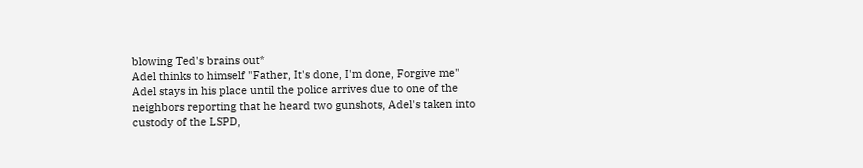blowing Ted's brains out*
Adel thinks to himself "Father, It's done, I'm done, Forgive me"
Adel stays in his place until the police arrives due to one of the neighbors reporting that he heard two gunshots, Adel's taken into custody of the LSPD,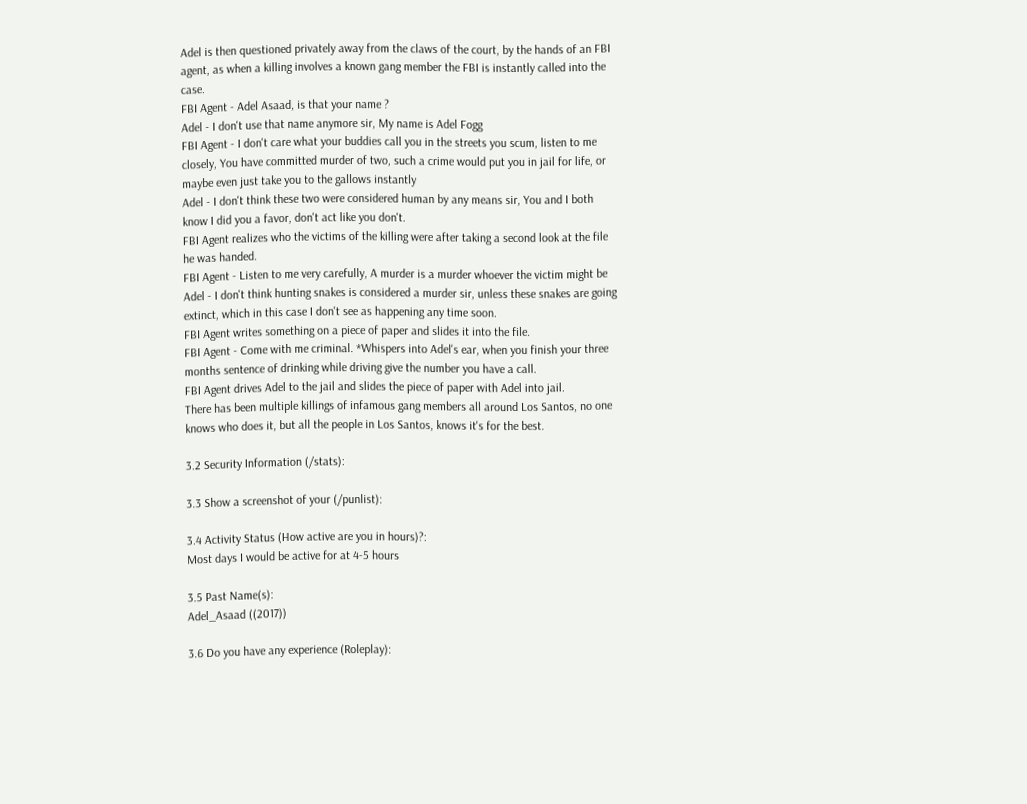Adel is then questioned privately away from the claws of the court, by the hands of an FBI agent, as when a killing involves a known gang member the FBI is instantly called into the case.
FBI Agent - Adel Asaad, is that your name ?
Adel - I don't use that name anymore sir, My name is Adel Fogg
FBI Agent - I don't care what your buddies call you in the streets you scum, listen to me closely, You have committed murder of two, such a crime would put you in jail for life, or maybe even just take you to the gallows instantly
Adel - I don't think these two were considered human by any means sir, You and I both know I did you a favor, don't act like you don't.
FBI Agent realizes who the victims of the killing were after taking a second look at the file he was handed.
FBI Agent - Listen to me very carefully, A murder is a murder whoever the victim might be
Adel - I don't think hunting snakes is considered a murder sir, unless these snakes are going extinct, which in this case I don't see as happening any time soon.
FBI Agent writes something on a piece of paper and slides it into the file.
FBI Agent - Come with me criminal. *Whispers into Adel's ear, when you finish your three months sentence of drinking while driving give the number you have a call.
FBI Agent drives Adel to the jail and slides the piece of paper with Adel into jail.
There has been multiple killings of infamous gang members all around Los Santos, no one knows who does it, but all the people in Los Santos, knows it's for the best.

3.2 Security Information (/stats):

3.3 Show a screenshot of your (/punlist):

3.4 Activity Status (How active are you in hours)?:
Most days I would be active for at 4-5 hours

3.5 Past Name(s):
Adel_Asaad ((2017))

3.6 Do you have any experience (Roleplay):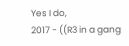Yes I do,
2017 - ((R3 in a gang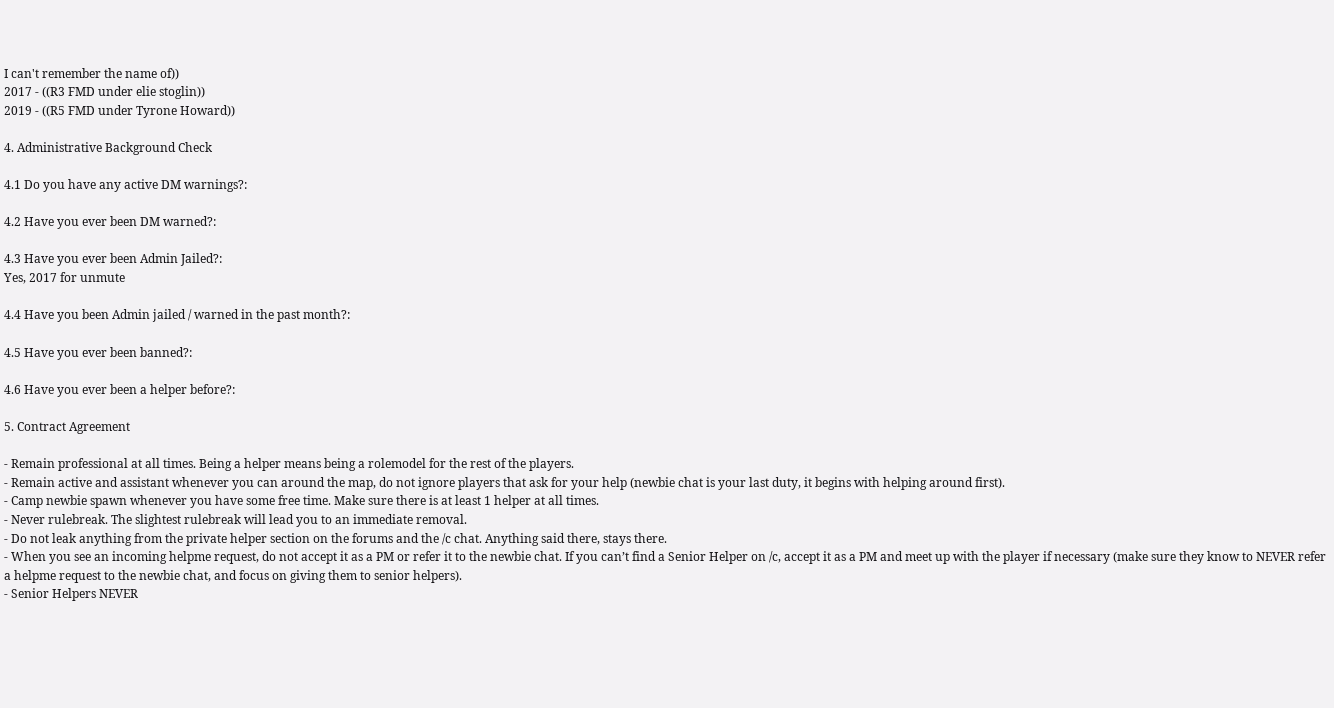I can't remember the name of))
2017 - ((R3 FMD under elie stoglin))
2019 - ((R5 FMD under Tyrone Howard))

4. Administrative Background Check

4.1 Do you have any active DM warnings?:

4.2 Have you ever been DM warned?:

4.3 Have you ever been Admin Jailed?:
Yes, 2017 for unmute

4.4 Have you been Admin jailed / warned in the past month?:

4.5 Have you ever been banned?:

4.6 Have you ever been a helper before?:

5. Contract Agreement

- Remain professional at all times. Being a helper means being a rolemodel for the rest of the players.
- Remain active and assistant whenever you can around the map, do not ignore players that ask for your help (newbie chat is your last duty, it begins with helping around first).
- Camp newbie spawn whenever you have some free time. Make sure there is at least 1 helper at all times.
- Never rulebreak. The slightest rulebreak will lead you to an immediate removal.
- Do not leak anything from the private helper section on the forums and the /c chat. Anything said there, stays there.
- When you see an incoming helpme request, do not accept it as a PM or refer it to the newbie chat. If you can’t find a Senior Helper on /c, accept it as a PM and meet up with the player if necessary (make sure they know to NEVER refer a helpme request to the newbie chat, and focus on giving them to senior helpers).
- Senior Helpers NEVER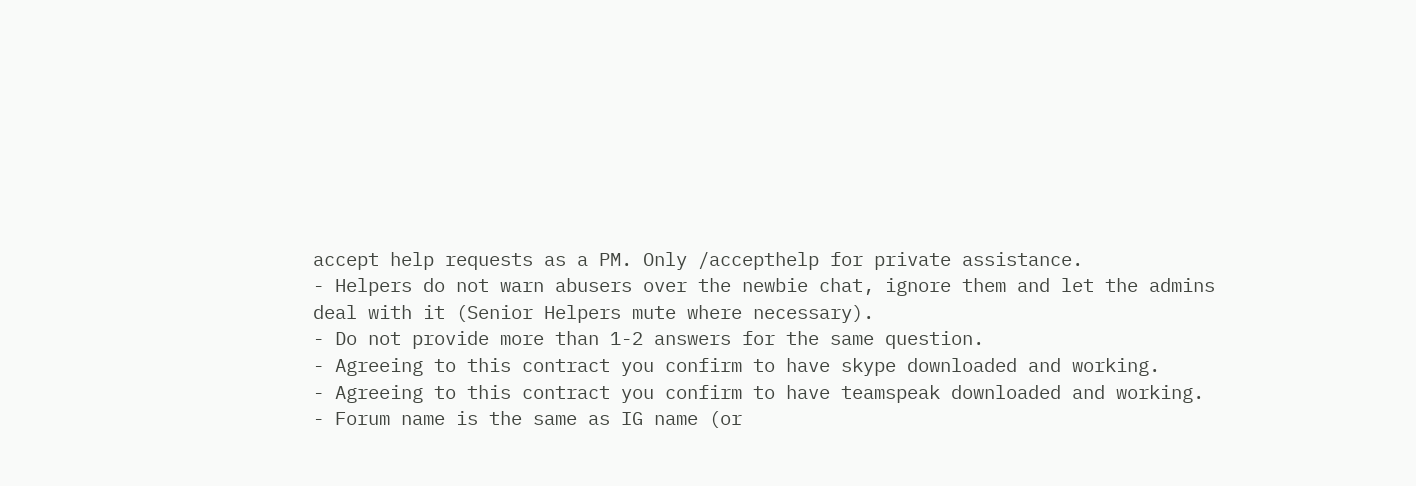accept help requests as a PM. Only /accepthelp for private assistance.
- Helpers do not warn abusers over the newbie chat, ignore them and let the admins deal with it (Senior Helpers mute where necessary).
- Do not provide more than 1-2 answers for the same question.
- Agreeing to this contract you confirm to have skype downloaded and working.
- Agreeing to this contract you confirm to have teamspeak downloaded and working.
- Forum name is the same as IG name (or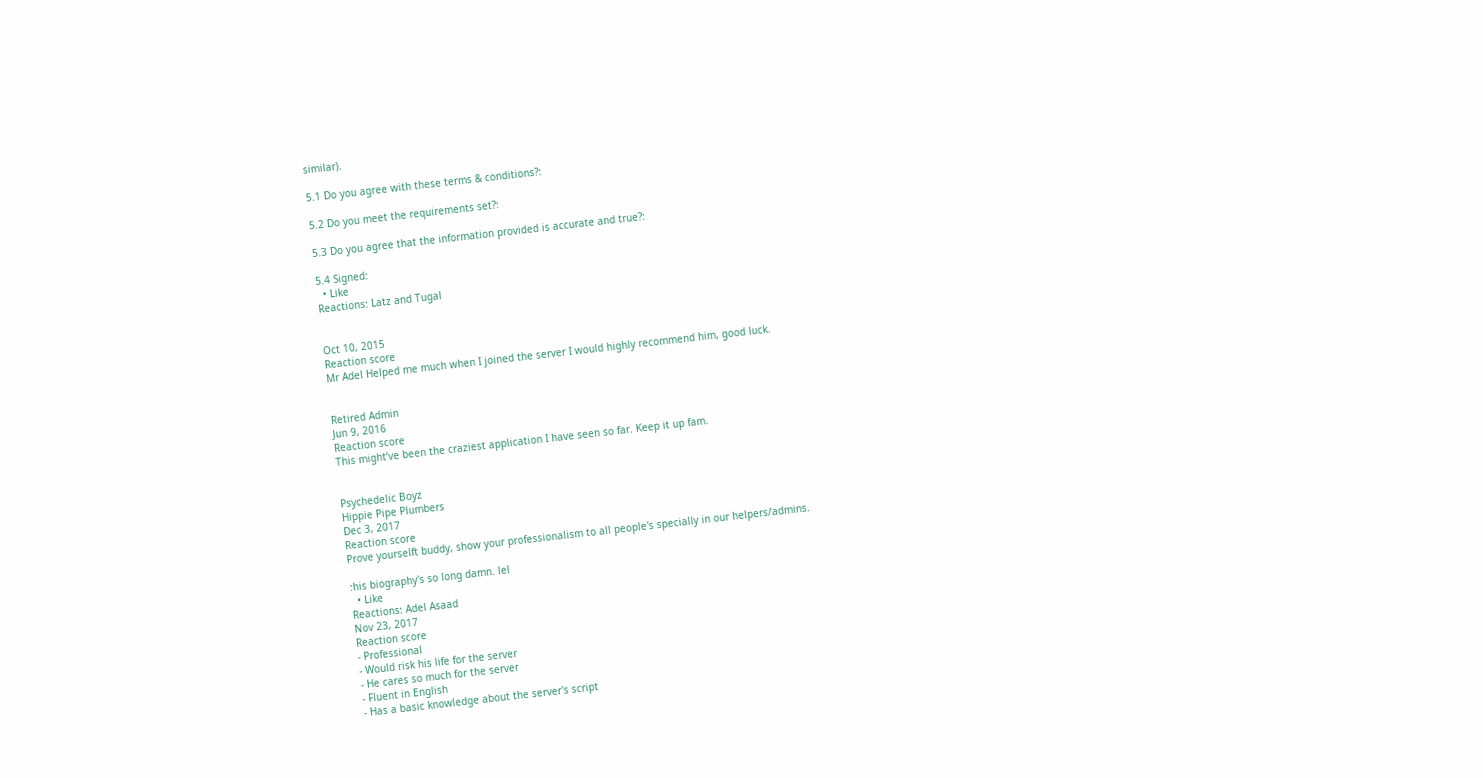similar).

5.1 Do you agree with these terms & conditions?:

5.2 Do you meet the requirements set?:

5.3 Do you agree that the information provided is accurate and true?:

5.4 Signed:
  • Like
Reactions: Latz and Tugal


Oct 10, 2015
Reaction score
Mr Adel Helped me much when I joined the server I would highly recommend him, good luck.


Retired Admin
Jun 9, 2016
Reaction score
This might’ve been the craziest application I have seen so far. Keep it up fam.


Psychedelic Boyz
Hippie Pipe Plumbers
Dec 3, 2017
Reaction score
Prove yourselft buddy, show your professionalism to all people's specially in our helpers/admins.

:his biography's so long damn. lel
  • Like
Reactions: Adel Asaad
Nov 23, 2017
Reaction score
- Professional
- Would risk his life for the server
- He cares so much for the server
- Fluent in English
- Has a basic knowledge about the server's script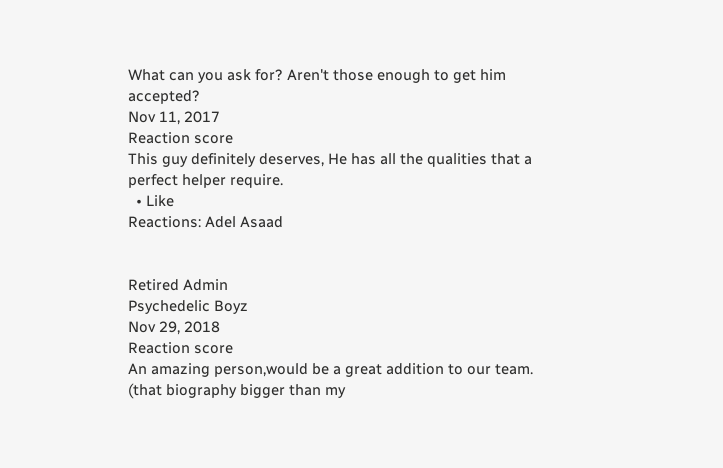What can you ask for? Aren't those enough to get him accepted?
Nov 11, 2017
Reaction score
This guy definitely deserves, He has all the qualities that a perfect helper require.
  • Like
Reactions: Adel Asaad


Retired Admin
Psychedelic Boyz
Nov 29, 2018
Reaction score
An amazing person,would be a great addition to our team.
(that biography bigger than my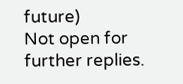future)
Not open for further replies.